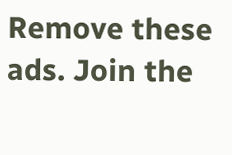Remove these ads. Join the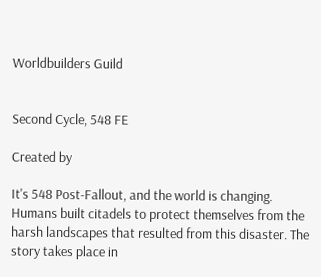Worldbuilders Guild


Second Cycle, 548 FE

Created by

It's 548 Post-Fallout, and the world is changing. Humans built citadels to protect themselves from the harsh landscapes that resulted from this disaster. The story takes place in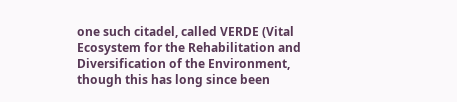one such citadel, called VERDE (Vital Ecosystem for the Rehabilitation and Diversification of the Environment, though this has long since been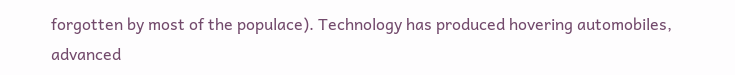forgotten by most of the populace). Technology has produced hovering automobiles, advanced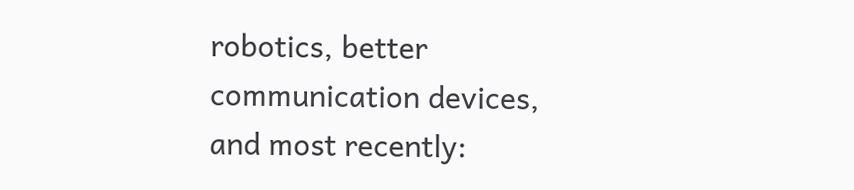robotics, better communication devices, and most recently: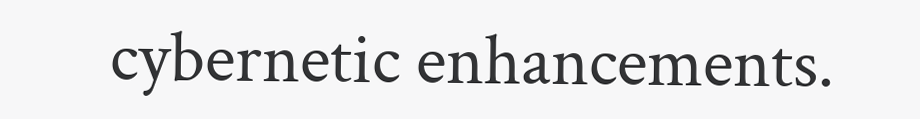cybernetic enhancements.